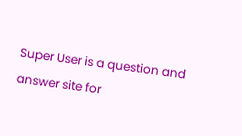Super User is a question and answer site for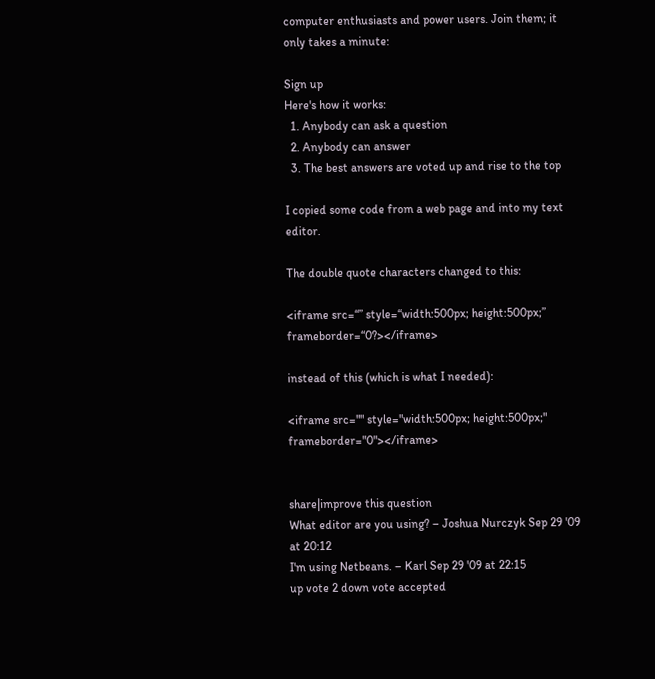computer enthusiasts and power users. Join them; it only takes a minute:

Sign up
Here's how it works:
  1. Anybody can ask a question
  2. Anybody can answer
  3. The best answers are voted up and rise to the top

I copied some code from a web page and into my text editor.

The double quote characters changed to this:

<iframe src=“” style=“width:500px; height:500px;” frameborder=“0?></iframe>

instead of this (which is what I needed):

<iframe src="" style="width:500px; height:500px;" frameborder="0"></iframe>


share|improve this question
What editor are you using? – Joshua Nurczyk Sep 29 '09 at 20:12
I'm using Netbeans. – Karl Sep 29 '09 at 22:15
up vote 2 down vote accepted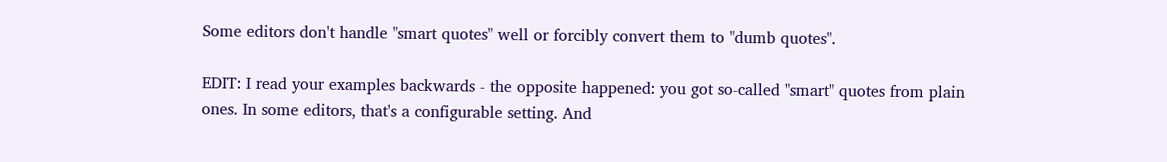Some editors don't handle "smart quotes" well or forcibly convert them to "dumb quotes".

EDIT: I read your examples backwards - the opposite happened: you got so-called "smart" quotes from plain ones. In some editors, that's a configurable setting. And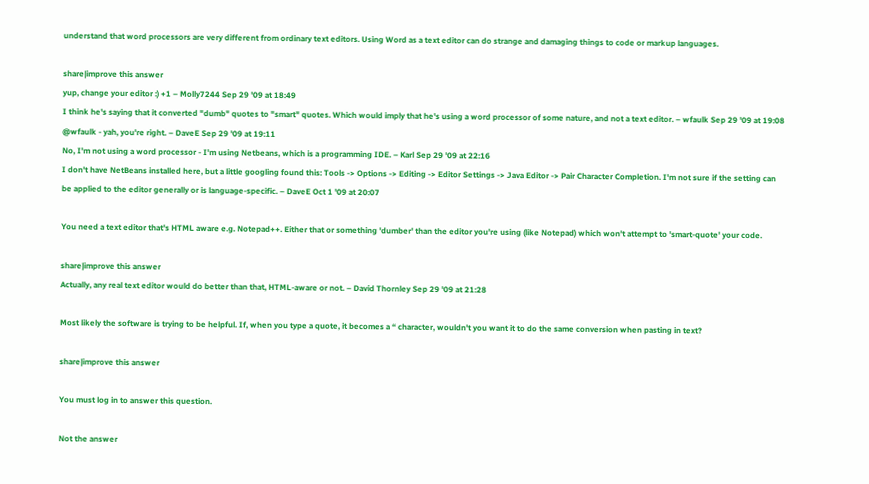understand that word processors are very different from ordinary text editors. Using Word as a text editor can do strange and damaging things to code or markup languages.

share|improve this answer
yup, change your editor :) +1 – Molly7244 Sep 29 '09 at 18:49
I think he's saying that it converted "dumb" quotes to "smart" quotes. Which would imply that he's using a word processor of some nature, and not a text editor. – wfaulk Sep 29 '09 at 19:08
@wfaulk - yah, you're right. – DaveE Sep 29 '09 at 19:11
No, I'm not using a word processor - I'm using Netbeans, which is a programming IDE. – Karl Sep 29 '09 at 22:16
I don't have NetBeans installed here, but a little googling found this: Tools -> Options -> Editing -> Editor Settings -> Java Editor -> Pair Character Completion. I'm not sure if the setting can be applied to the editor generally or is language-specific. – DaveE Oct 1 '09 at 20:07

You need a text editor that's HTML aware e.g. Notepad++. Either that or something 'dumber' than the editor you're using (like Notepad) which won't attempt to 'smart-quote' your code.

share|improve this answer
Actually, any real text editor would do better than that, HTML-aware or not. – David Thornley Sep 29 '09 at 21:28

Most likely the software is trying to be helpful. If, when you type a quote, it becomes a “ character, wouldn't you want it to do the same conversion when pasting in text?

share|improve this answer

You must log in to answer this question.

Not the answer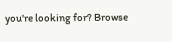you're looking for? Browse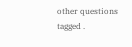other questions tagged .